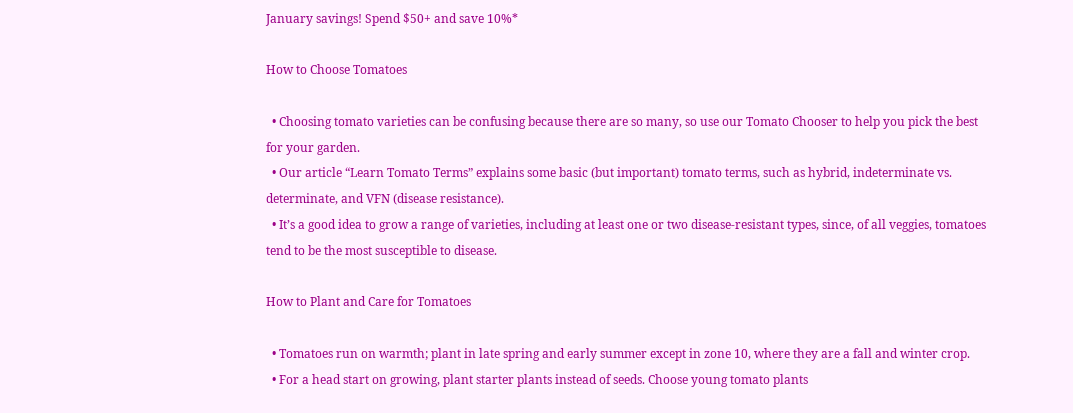January savings! Spend $50+ and save 10%*

How to Choose Tomatoes

  • Choosing tomato varieties can be confusing because there are so many, so use our Tomato Chooser to help you pick the best for your garden.
  • Our article “Learn Tomato Terms” explains some basic (but important) tomato terms, such as hybrid, indeterminate vs. determinate, and VFN (disease resistance).
  • It’s a good idea to grow a range of varieties, including at least one or two disease-resistant types, since, of all veggies, tomatoes tend to be the most susceptible to disease.

How to Plant and Care for Tomatoes

  • Tomatoes run on warmth; plant in late spring and early summer except in zone 10, where they are a fall and winter crop.
  • For a head start on growing, plant starter plants instead of seeds. Choose young tomato plants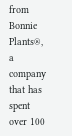from Bonnie Plants®, a company that has spent over 100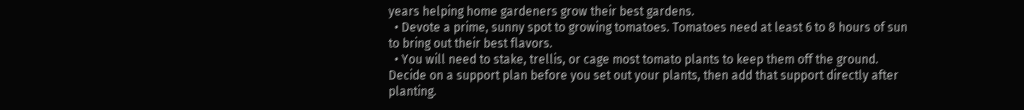years helping home gardeners grow their best gardens.
  • Devote a prime, sunny spot to growing tomatoes. Tomatoes need at least 6 to 8 hours of sun to bring out their best flavors.
  • You will need to stake, trellis, or cage most tomato plants to keep them off the ground. Decide on a support plan before you set out your plants, then add that support directly after planting.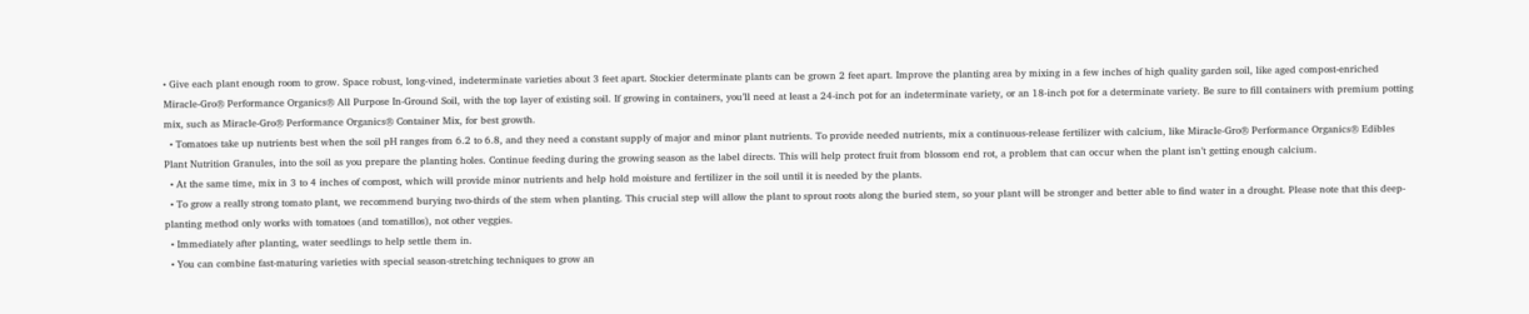• Give each plant enough room to grow. Space robust, long-vined, indeterminate varieties about 3 feet apart. Stockier determinate plants can be grown 2 feet apart. Improve the planting area by mixing in a few inches of high quality garden soil, like aged compost-enriched Miracle-Gro® Performance Organics® All Purpose In-Ground Soil, with the top layer of existing soil. If growing in containers, you’ll need at least a 24-inch pot for an indeterminate variety, or an 18-inch pot for a determinate variety. Be sure to fill containers with premium potting mix, such as Miracle-Gro® Performance Organics® Container Mix, for best growth.
  • Tomatoes take up nutrients best when the soil pH ranges from 6.2 to 6.8, and they need a constant supply of major and minor plant nutrients. To provide needed nutrients, mix a continuous-release fertilizer with calcium, like Miracle-Gro® Performance Organics® Edibles Plant Nutrition Granules, into the soil as you prepare the planting holes. Continue feeding during the growing season as the label directs. This will help protect fruit from blossom end rot, a problem that can occur when the plant isn’t getting enough calcium.
  • At the same time, mix in 3 to 4 inches of compost, which will provide minor nutrients and help hold moisture and fertilizer in the soil until it is needed by the plants.
  • To grow a really strong tomato plant, we recommend burying two-thirds of the stem when planting. This crucial step will allow the plant to sprout roots along the buried stem, so your plant will be stronger and better able to find water in a drought. Please note that this deep-planting method only works with tomatoes (and tomatillos), not other veggies.
  • Immediately after planting, water seedlings to help settle them in.
  • You can combine fast-maturing varieties with special season-stretching techniques to grow an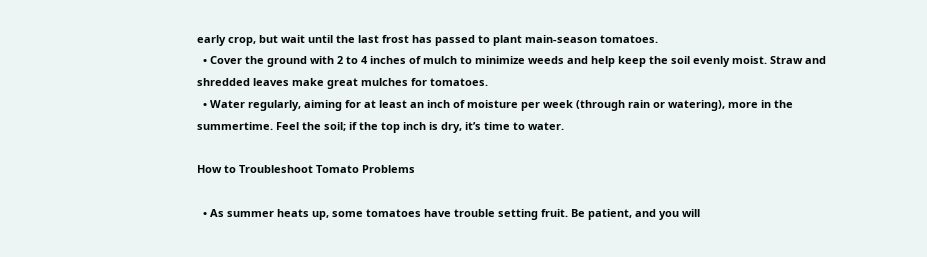early crop, but wait until the last frost has passed to plant main-season tomatoes.
  • Cover the ground with 2 to 4 inches of mulch to minimize weeds and help keep the soil evenly moist. Straw and shredded leaves make great mulches for tomatoes.
  • Water regularly, aiming for at least an inch of moisture per week (through rain or watering), more in the summertime. Feel the soil; if the top inch is dry, it’s time to water.

How to Troubleshoot Tomato Problems

  • As summer heats up, some tomatoes have trouble setting fruit. Be patient, and you will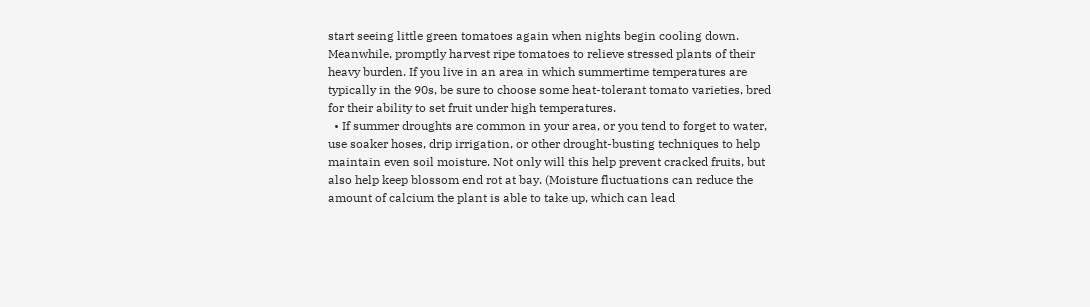start seeing little green tomatoes again when nights begin cooling down. Meanwhile, promptly harvest ripe tomatoes to relieve stressed plants of their heavy burden. If you live in an area in which summertime temperatures are typically in the 90s, be sure to choose some heat-tolerant tomato varieties, bred for their ability to set fruit under high temperatures.
  • If summer droughts are common in your area, or you tend to forget to water, use soaker hoses, drip irrigation, or other drought-busting techniques to help maintain even soil moisture. Not only will this help prevent cracked fruits, but also help keep blossom end rot at bay. (Moisture fluctuations can reduce the amount of calcium the plant is able to take up, which can lead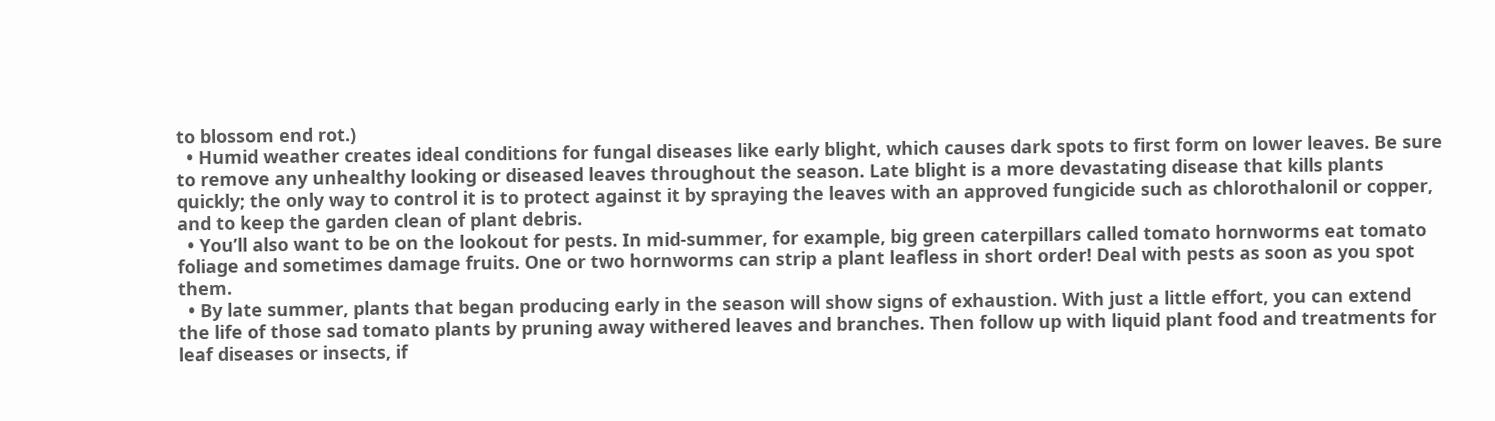to blossom end rot.)
  • Humid weather creates ideal conditions for fungal diseases like early blight, which causes dark spots to first form on lower leaves. Be sure to remove any unhealthy looking or diseased leaves throughout the season. Late blight is a more devastating disease that kills plants quickly; the only way to control it is to protect against it by spraying the leaves with an approved fungicide such as chlorothalonil or copper, and to keep the garden clean of plant debris.
  • You’ll also want to be on the lookout for pests. In mid-summer, for example, big green caterpillars called tomato hornworms eat tomato foliage and sometimes damage fruits. One or two hornworms can strip a plant leafless in short order! Deal with pests as soon as you spot them.
  • By late summer, plants that began producing early in the season will show signs of exhaustion. With just a little effort, you can extend the life of those sad tomato plants by pruning away withered leaves and branches. Then follow up with liquid plant food and treatments for leaf diseases or insects, if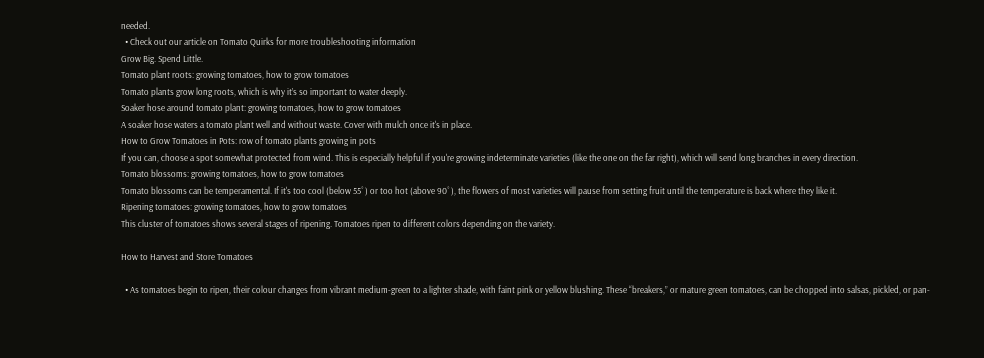needed.
  • Check out our article on Tomato Quirks for more troubleshooting information
Grow Big. Spend Little.
Tomato plant roots: growing tomatoes, how to grow tomatoes
Tomato plants grow long roots, which is why it’s so important to water deeply.
Soaker hose around tomato plant: growing tomatoes, how to grow tomatoes
A soaker hose waters a tomato plant well and without waste. Cover with mulch once it's in place.
How to Grow Tomatoes in Pots: row of tomato plants growing in pots
If you can, choose a spot somewhat protected from wind. This is especially helpful if you're growing indeterminate varieties (like the one on the far right), which will send long branches in every direction.
Tomato blossoms: growing tomatoes, how to grow tomatoes
Tomato blossoms can be temperamental. If it's too cool (below 55˚) or too hot (above 90˚), the flowers of most varieties will pause from setting fruit until the temperature is back where they like it.
Ripening tomatoes: growing tomatoes, how to grow tomatoes
This cluster of tomatoes shows several stages of ripening. Tomatoes ripen to different colors depending on the variety.

How to Harvest and Store Tomatoes

  • As tomatoes begin to ripen, their colour changes from vibrant medium-green to a lighter shade, with faint pink or yellow blushing. These “breakers,” or mature green tomatoes, can be chopped into salsas, pickled, or pan-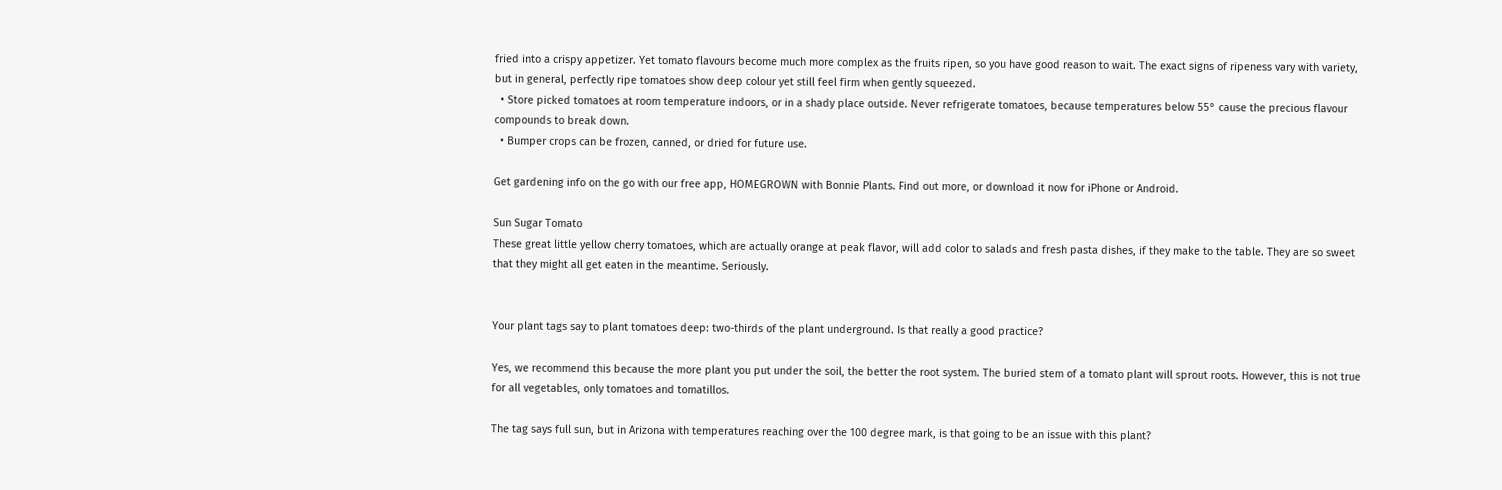fried into a crispy appetizer. Yet tomato flavours become much more complex as the fruits ripen, so you have good reason to wait. The exact signs of ripeness vary with variety, but in general, perfectly ripe tomatoes show deep colour yet still feel firm when gently squeezed.
  • Store picked tomatoes at room temperature indoors, or in a shady place outside. Never refrigerate tomatoes, because temperatures below 55° cause the precious flavour compounds to break down.
  • Bumper crops can be frozen, canned, or dried for future use.

Get gardening info on the go with our free app, HOMEGROWN with Bonnie Plants. Find out more, or download it now for iPhone or Android.

Sun Sugar Tomato
These great little yellow cherry tomatoes, which are actually orange at peak flavor, will add color to salads and fresh pasta dishes, if they make to the table. They are so sweet that they might all get eaten in the meantime. Seriously.


Your plant tags say to plant tomatoes deep: two-thirds of the plant underground. Is that really a good practice?

Yes, we recommend this because the more plant you put under the soil, the better the root system. The buried stem of a tomato plant will sprout roots. However, this is not true for all vegetables, only tomatoes and tomatillos.

The tag says full sun, but in Arizona with temperatures reaching over the 100 degree mark, is that going to be an issue with this plant?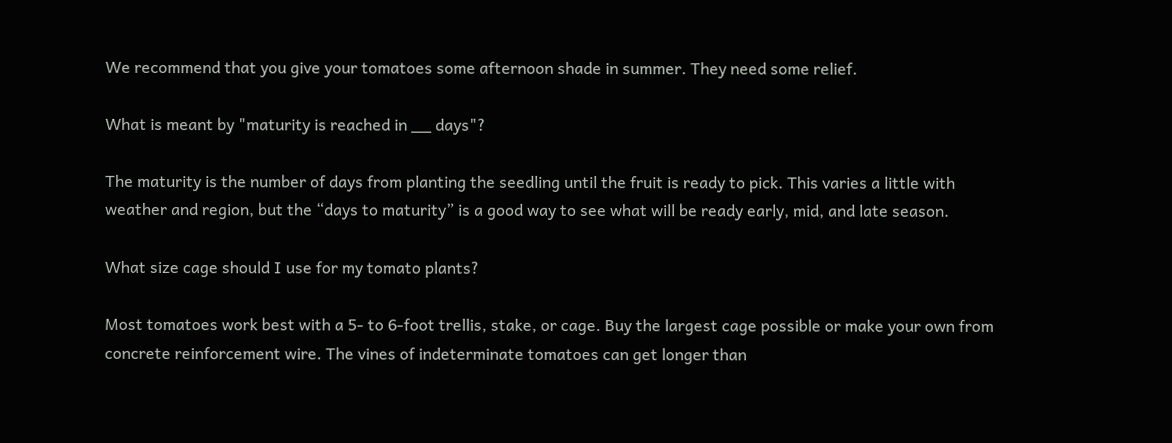We recommend that you give your tomatoes some afternoon shade in summer. They need some relief.

What is meant by "maturity is reached in __ days"?

The maturity is the number of days from planting the seedling until the fruit is ready to pick. This varies a little with weather and region, but the “days to maturity” is a good way to see what will be ready early, mid, and late season.

What size cage should I use for my tomato plants?

Most tomatoes work best with a 5- to 6-foot trellis, stake, or cage. Buy the largest cage possible or make your own from concrete reinforcement wire. The vines of indeterminate tomatoes can get longer than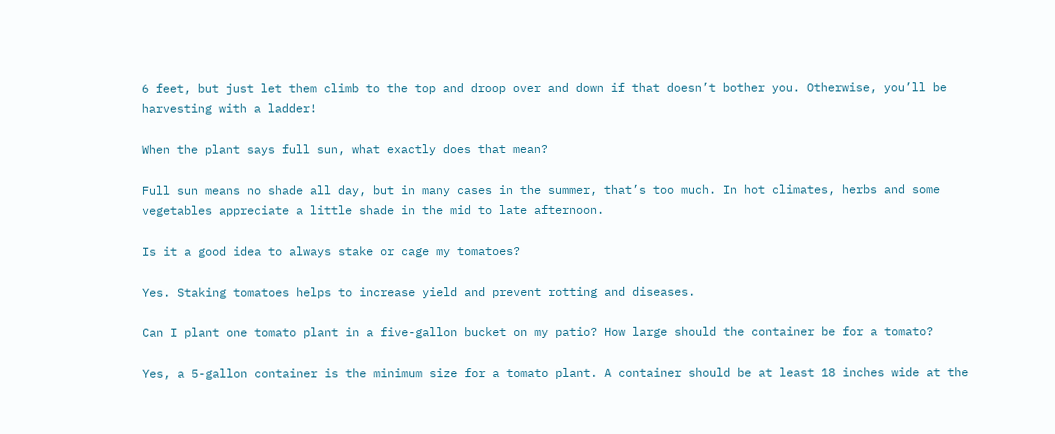6 feet, but just let them climb to the top and droop over and down if that doesn’t bother you. Otherwise, you’ll be harvesting with a ladder!

When the plant says full sun, what exactly does that mean?

Full sun means no shade all day, but in many cases in the summer, that’s too much. In hot climates, herbs and some vegetables appreciate a little shade in the mid to late afternoon.

Is it a good idea to always stake or cage my tomatoes?

Yes. Staking tomatoes helps to increase yield and prevent rotting and diseases.

Can I plant one tomato plant in a five-gallon bucket on my patio? How large should the container be for a tomato?

Yes, a 5-gallon container is the minimum size for a tomato plant. A container should be at least 18 inches wide at the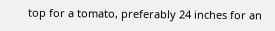top for a tomato, preferably 24 inches for an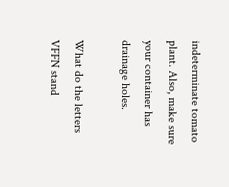indeterminate tomato plant. Also, make sure your container has drainage holes.

What do the letters VFFN stand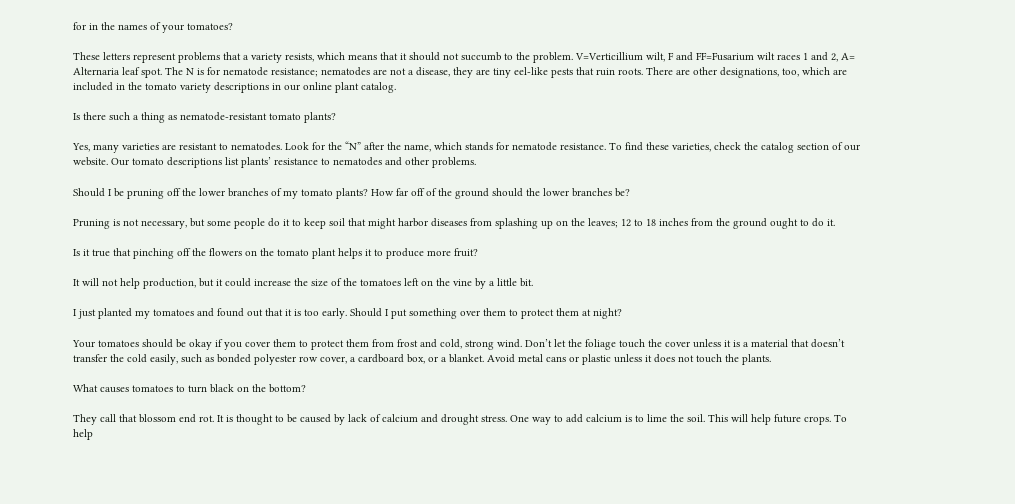for in the names of your tomatoes?

These letters represent problems that a variety resists, which means that it should not succumb to the problem. V=Verticillium wilt, F and FF=Fusarium wilt races 1 and 2, A= Alternaria leaf spot. The N is for nematode resistance; nematodes are not a disease, they are tiny eel-like pests that ruin roots. There are other designations, too, which are included in the tomato variety descriptions in our online plant catalog.

Is there such a thing as nematode-resistant tomato plants?

Yes, many varieties are resistant to nematodes. Look for the “N” after the name, which stands for nematode resistance. To find these varieties, check the catalog section of our website. Our tomato descriptions list plants’ resistance to nematodes and other problems.

Should I be pruning off the lower branches of my tomato plants? How far off of the ground should the lower branches be?

Pruning is not necessary, but some people do it to keep soil that might harbor diseases from splashing up on the leaves; 12 to 18 inches from the ground ought to do it.

Is it true that pinching off the flowers on the tomato plant helps it to produce more fruit?

It will not help production, but it could increase the size of the tomatoes left on the vine by a little bit.

I just planted my tomatoes and found out that it is too early. Should I put something over them to protect them at night?

Your tomatoes should be okay if you cover them to protect them from frost and cold, strong wind. Don’t let the foliage touch the cover unless it is a material that doesn’t transfer the cold easily, such as bonded polyester row cover, a cardboard box, or a blanket. Avoid metal cans or plastic unless it does not touch the plants.

What causes tomatoes to turn black on the bottom?

They call that blossom end rot. It is thought to be caused by lack of calcium and drought stress. One way to add calcium is to lime the soil. This will help future crops. To help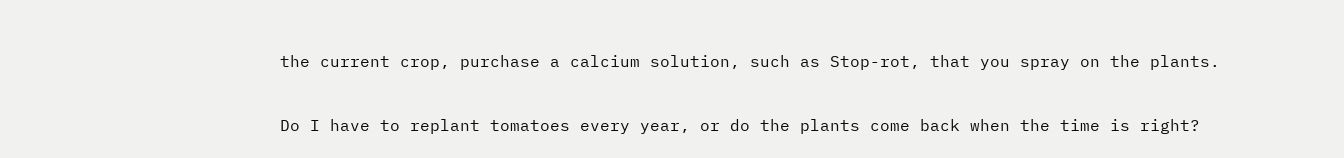the current crop, purchase a calcium solution, such as Stop-rot, that you spray on the plants.

Do I have to replant tomatoes every year, or do the plants come back when the time is right?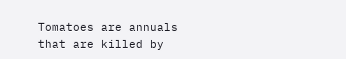Tomatoes are annuals that are killed by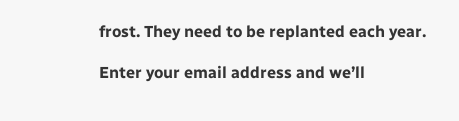frost. They need to be replanted each year.

Enter your email address and we’ll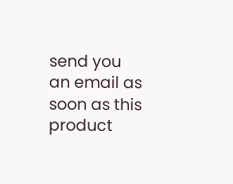send you an email as soon as this product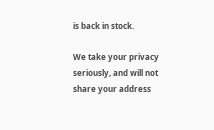is back in stock.

We take your privacy seriously, and will not share your address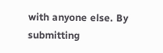with anyone else. By submitting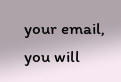your email, you will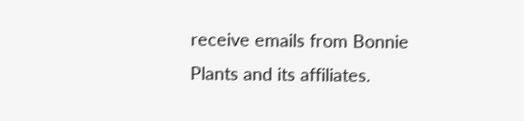receive emails from Bonnie Plants and its affiliates.